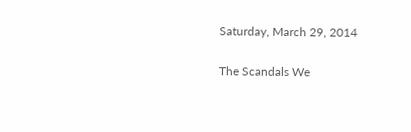Saturday, March 29, 2014

The Scandals We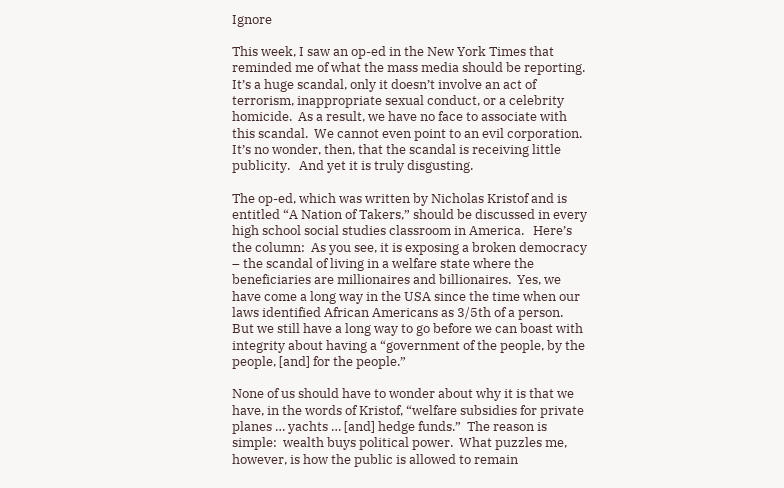Ignore

This week, I saw an op-ed in the New York Times that reminded me of what the mass media should be reporting.   It’s a huge scandal, only it doesn’t involve an act of terrorism, inappropriate sexual conduct, or a celebrity homicide.  As a result, we have no face to associate with this scandal.  We cannot even point to an evil corporation.   It’s no wonder, then, that the scandal is receiving little publicity.   And yet it is truly disgusting.

The op-ed, which was written by Nicholas Kristof and is entitled “A Nation of Takers,” should be discussed in every high school social studies classroom in America.   Here’s the column:  As you see, it is exposing a broken democracy – the scandal of living in a welfare state where the beneficiaries are millionaires and billionaires.  Yes, we have come a long way in the USA since the time when our laws identified African Americans as 3/5th of a person.   But we still have a long way to go before we can boast with integrity about having a “government of the people, by the people, [and] for the people.”

None of us should have to wonder about why it is that we have, in the words of Kristof, “welfare subsidies for private planes … yachts … [and] hedge funds.”  The reason is simple:  wealth buys political power.  What puzzles me, however, is how the public is allowed to remain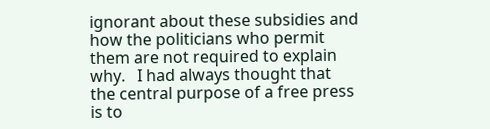ignorant about these subsidies and how the politicians who permit them are not required to explain why.   I had always thought that the central purpose of a free press is to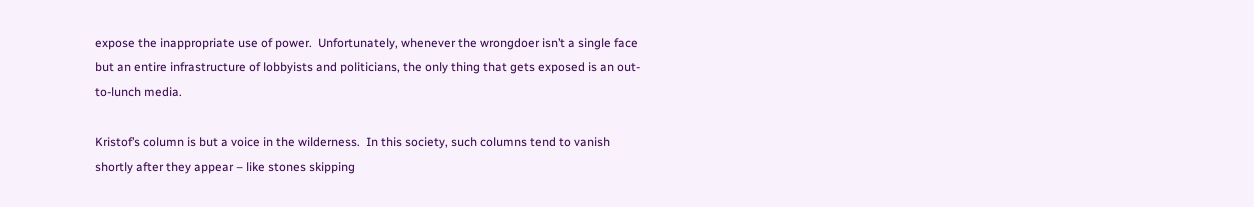expose the inappropriate use of power.  Unfortunately, whenever the wrongdoer isn’t a single face but an entire infrastructure of lobbyists and politicians, the only thing that gets exposed is an out-to-lunch media.

Kristof’s column is but a voice in the wilderness.  In this society, such columns tend to vanish shortly after they appear – like stones skipping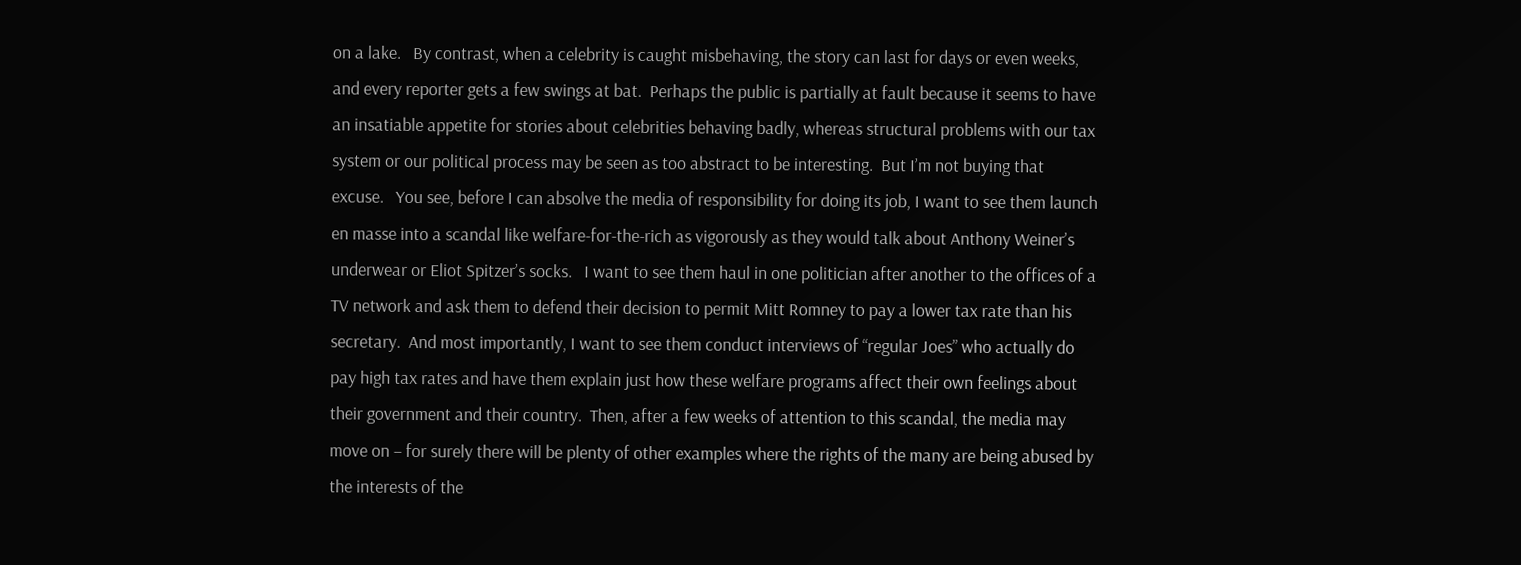on a lake.   By contrast, when a celebrity is caught misbehaving, the story can last for days or even weeks, and every reporter gets a few swings at bat.  Perhaps the public is partially at fault because it seems to have an insatiable appetite for stories about celebrities behaving badly, whereas structural problems with our tax system or our political process may be seen as too abstract to be interesting.  But I’m not buying that excuse.   You see, before I can absolve the media of responsibility for doing its job, I want to see them launch en masse into a scandal like welfare-for-the-rich as vigorously as they would talk about Anthony Weiner’s underwear or Eliot Spitzer’s socks.   I want to see them haul in one politician after another to the offices of a TV network and ask them to defend their decision to permit Mitt Romney to pay a lower tax rate than his secretary.  And most importantly, I want to see them conduct interviews of “regular Joes” who actually do pay high tax rates and have them explain just how these welfare programs affect their own feelings about their government and their country.  Then, after a few weeks of attention to this scandal, the media may move on – for surely there will be plenty of other examples where the rights of the many are being abused by the interests of the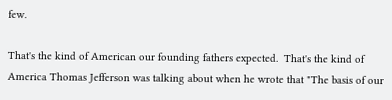few.

That's the kind of American our founding fathers expected.  That's the kind of America Thomas Jefferson was talking about when he wrote that "The basis of our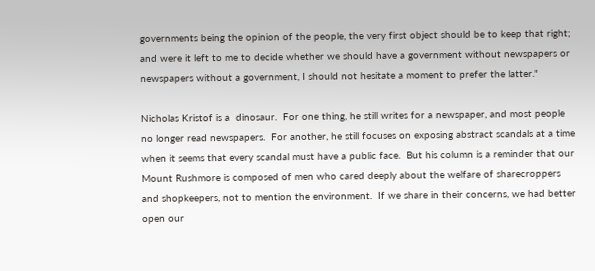governments being the opinion of the people, the very first object should be to keep that right; and were it left to me to decide whether we should have a government without newspapers or newspapers without a government, I should not hesitate a moment to prefer the latter."

Nicholas Kristof is a  dinosaur.  For one thing, he still writes for a newspaper, and most people no longer read newspapers.  For another, he still focuses on exposing abstract scandals at a time when it seems that every scandal must have a public face.  But his column is a reminder that our Mount Rushmore is composed of men who cared deeply about the welfare of sharecroppers and shopkeepers, not to mention the environment.  If we share in their concerns, we had better open our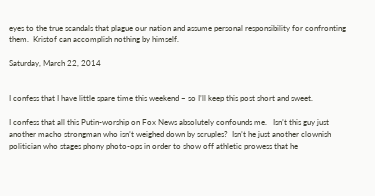eyes to the true scandals that plague our nation and assume personal responsibility for confronting them.  Kristof can accomplish nothing by himself.

Saturday, March 22, 2014


I confess that I have little spare time this weekend – so I’ll keep this post short and sweet.

I confess that all this Putin-worship on Fox News absolutely confounds me.   Isn’t this guy just another macho strongman who isn’t weighed down by scruples?  Isn’t he just another clownish politician who stages phony photo-ops in order to show off athletic prowess that he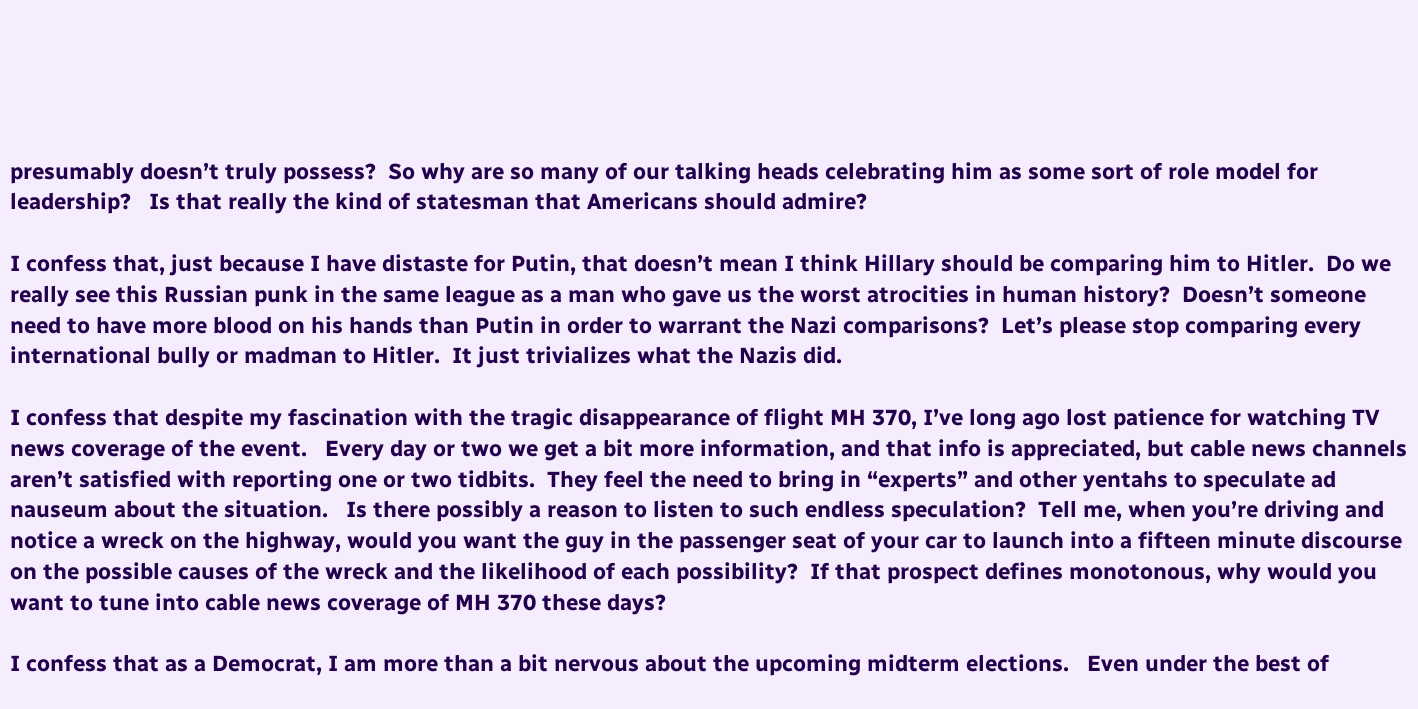presumably doesn’t truly possess?  So why are so many of our talking heads celebrating him as some sort of role model for leadership?   Is that really the kind of statesman that Americans should admire?

I confess that, just because I have distaste for Putin, that doesn’t mean I think Hillary should be comparing him to Hitler.  Do we really see this Russian punk in the same league as a man who gave us the worst atrocities in human history?  Doesn’t someone need to have more blood on his hands than Putin in order to warrant the Nazi comparisons?  Let’s please stop comparing every international bully or madman to Hitler.  It just trivializes what the Nazis did.

I confess that despite my fascination with the tragic disappearance of flight MH 370, I’ve long ago lost patience for watching TV news coverage of the event.   Every day or two we get a bit more information, and that info is appreciated, but cable news channels aren’t satisfied with reporting one or two tidbits.  They feel the need to bring in “experts” and other yentahs to speculate ad nauseum about the situation.   Is there possibly a reason to listen to such endless speculation?  Tell me, when you’re driving and notice a wreck on the highway, would you want the guy in the passenger seat of your car to launch into a fifteen minute discourse on the possible causes of the wreck and the likelihood of each possibility?  If that prospect defines monotonous, why would you want to tune into cable news coverage of MH 370 these days?

I confess that as a Democrat, I am more than a bit nervous about the upcoming midterm elections.   Even under the best of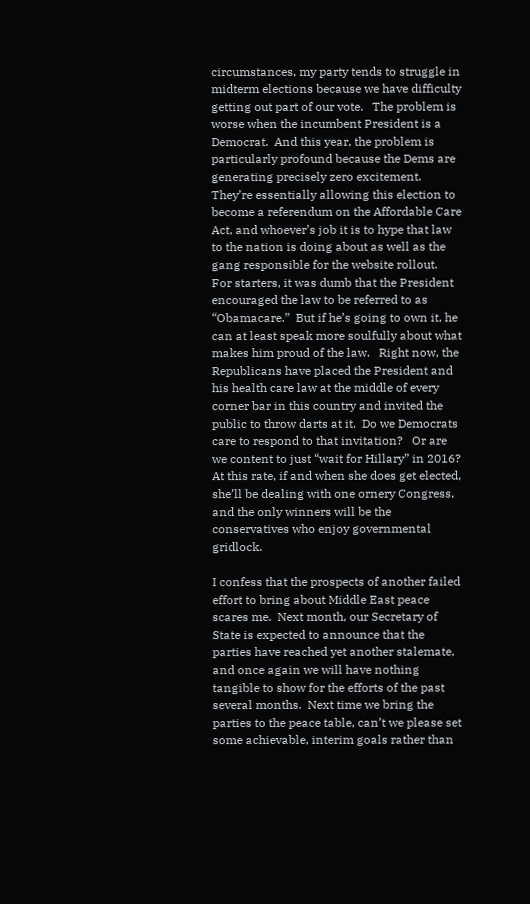circumstances, my party tends to struggle in midterm elections because we have difficulty getting out part of our vote.   The problem is worse when the incumbent President is a Democrat.  And this year, the problem is particularly profound because the Dems are generating precisely zero excitement. They’re essentially allowing this election to become a referendum on the Affordable Care Act, and whoever’s job it is to hype that law to the nation is doing about as well as the gang responsible for the website rollout.   For starters, it was dumb that the President encouraged the law to be referred to as “Obamacare.”  But if he’s going to own it, he can at least speak more soulfully about what makes him proud of the law.   Right now, the Republicans have placed the President and his health care law at the middle of every corner bar in this country and invited the public to throw darts at it.  Do we Democrats care to respond to that invitation?   Or are we content to just “wait for Hillary” in 2016?   At this rate, if and when she does get elected, she’ll be dealing with one ornery Congress, and the only winners will be the conservatives who enjoy governmental gridlock.

I confess that the prospects of another failed effort to bring about Middle East peace scares me.  Next month, our Secretary of State is expected to announce that the parties have reached yet another stalemate, and once again we will have nothing tangible to show for the efforts of the past several months.  Next time we bring the parties to the peace table, can’t we please set some achievable, interim goals rather than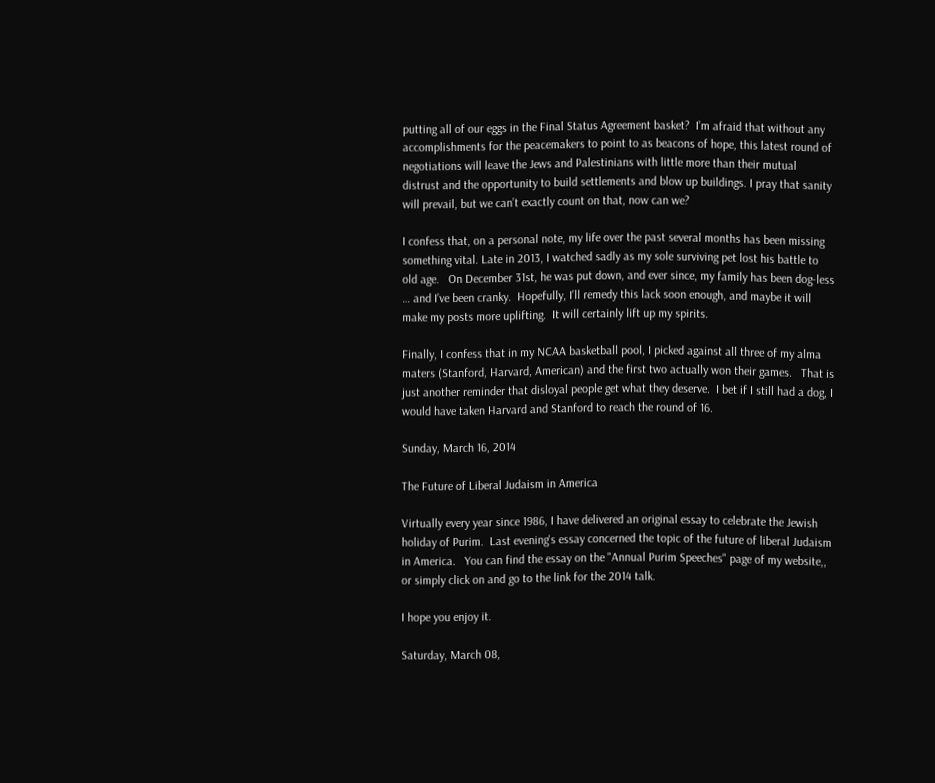putting all of our eggs in the Final Status Agreement basket?  I’m afraid that without any accomplishments for the peacemakers to point to as beacons of hope, this latest round of negotiations will leave the Jews and Palestinians with little more than their mutual distrust and the opportunity to build settlements and blow up buildings. I pray that sanity will prevail, but we can’t exactly count on that, now can we?

I confess that, on a personal note, my life over the past several months has been missing something vital. Late in 2013, I watched sadly as my sole surviving pet lost his battle to old age.   On December 31st, he was put down, and ever since, my family has been dog-less … and I’ve been cranky.  Hopefully, I’ll remedy this lack soon enough, and maybe it will make my posts more uplifting.  It will certainly lift up my spirits.

Finally, I confess that in my NCAA basketball pool, I picked against all three of my alma maters (Stanford, Harvard, American) and the first two actually won their games.   That is just another reminder that disloyal people get what they deserve.  I bet if I still had a dog, I would have taken Harvard and Stanford to reach the round of 16.

Sunday, March 16, 2014

The Future of Liberal Judaism in America

Virtually every year since 1986, I have delivered an original essay to celebrate the Jewish holiday of Purim.  Last evening's essay concerned the topic of the future of liberal Judaism in America.   You can find the essay on the "Annual Purim Speeches" page of my website,, or simply click on and go to the link for the 2014 talk.

I hope you enjoy it.

Saturday, March 08,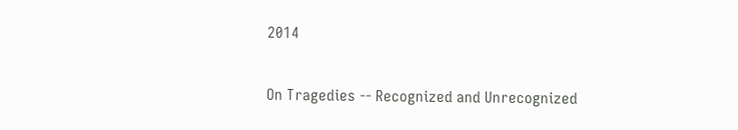2014

On Tragedies -- Recognized and Unrecognized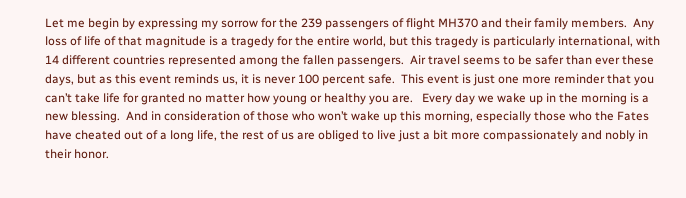Let me begin by expressing my sorrow for the 239 passengers of flight MH370 and their family members.  Any loss of life of that magnitude is a tragedy for the entire world, but this tragedy is particularly international, with 14 different countries represented among the fallen passengers.  Air travel seems to be safer than ever these days, but as this event reminds us, it is never 100 percent safe.  This event is just one more reminder that you can’t take life for granted no matter how young or healthy you are.   Every day we wake up in the morning is a new blessing.  And in consideration of those who won’t wake up this morning, especially those who the Fates have cheated out of a long life, the rest of us are obliged to live just a bit more compassionately and nobly in their honor.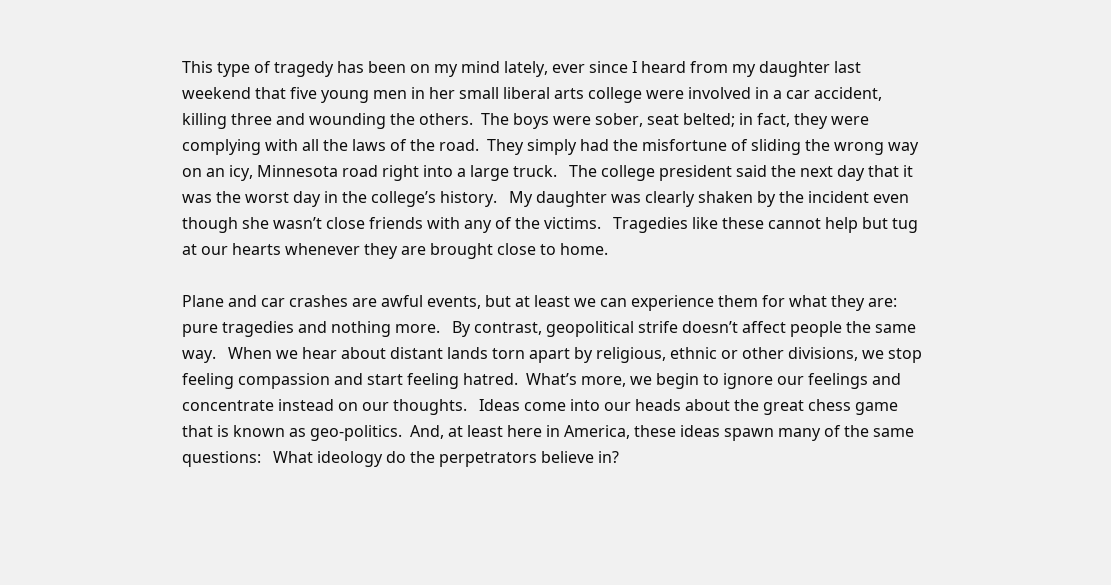This type of tragedy has been on my mind lately, ever since I heard from my daughter last weekend that five young men in her small liberal arts college were involved in a car accident, killing three and wounding the others.  The boys were sober, seat belted; in fact, they were complying with all the laws of the road.  They simply had the misfortune of sliding the wrong way on an icy, Minnesota road right into a large truck.   The college president said the next day that it was the worst day in the college’s history.   My daughter was clearly shaken by the incident even though she wasn’t close friends with any of the victims.   Tragedies like these cannot help but tug at our hearts whenever they are brought close to home.

Plane and car crashes are awful events, but at least we can experience them for what they are: pure tragedies and nothing more.   By contrast, geopolitical strife doesn’t affect people the same way.   When we hear about distant lands torn apart by religious, ethnic or other divisions, we stop feeling compassion and start feeling hatred.  What’s more, we begin to ignore our feelings and concentrate instead on our thoughts.   Ideas come into our heads about the great chess game that is known as geo-politics.  And, at least here in America, these ideas spawn many of the same questions:   What ideology do the perpetrators believe in?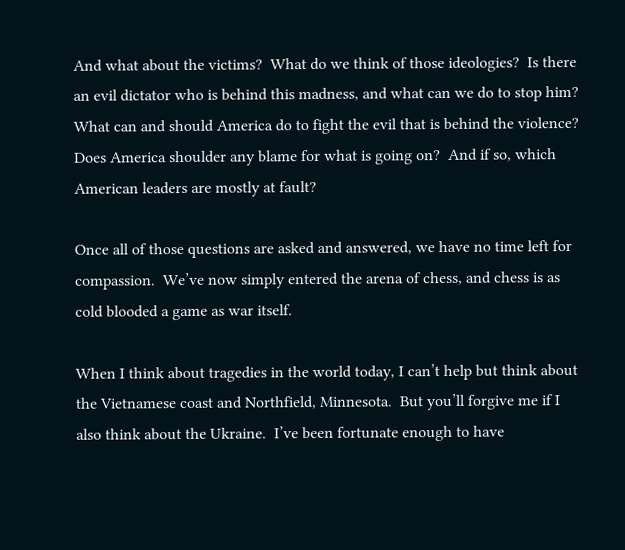And what about the victims?  What do we think of those ideologies?  Is there an evil dictator who is behind this madness, and what can we do to stop him?  What can and should America do to fight the evil that is behind the violence?    Does America shoulder any blame for what is going on?  And if so, which American leaders are mostly at fault?

Once all of those questions are asked and answered, we have no time left for compassion.  We’ve now simply entered the arena of chess, and chess is as cold blooded a game as war itself.

When I think about tragedies in the world today, I can’t help but think about the Vietnamese coast and Northfield, Minnesota.  But you’ll forgive me if I also think about the Ukraine.  I’ve been fortunate enough to have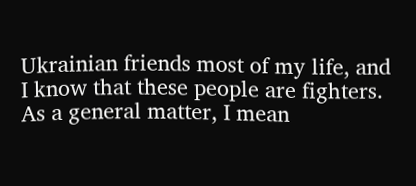Ukrainian friends most of my life, and I know that these people are fighters.  As a general matter, I mean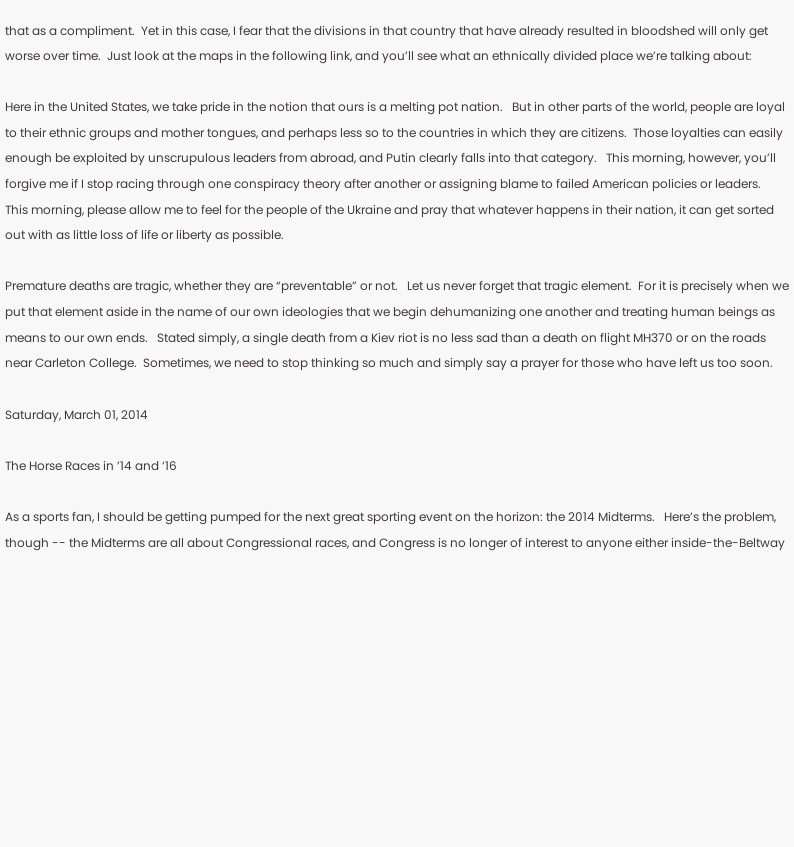that as a compliment.  Yet in this case, I fear that the divisions in that country that have already resulted in bloodshed will only get worse over time.  Just look at the maps in the following link, and you’ll see what an ethnically divided place we’re talking about:

Here in the United States, we take pride in the notion that ours is a melting pot nation.   But in other parts of the world, people are loyal to their ethnic groups and mother tongues, and perhaps less so to the countries in which they are citizens.  Those loyalties can easily enough be exploited by unscrupulous leaders from abroad, and Putin clearly falls into that category.   This morning, however, you’ll forgive me if I stop racing through one conspiracy theory after another or assigning blame to failed American policies or leaders.   This morning, please allow me to feel for the people of the Ukraine and pray that whatever happens in their nation, it can get sorted out with as little loss of life or liberty as possible.

Premature deaths are tragic, whether they are “preventable” or not.   Let us never forget that tragic element.  For it is precisely when we put that element aside in the name of our own ideologies that we begin dehumanizing one another and treating human beings as means to our own ends.   Stated simply, a single death from a Kiev riot is no less sad than a death on flight MH370 or on the roads near Carleton College.  Sometimes, we need to stop thinking so much and simply say a prayer for those who have left us too soon.

Saturday, March 01, 2014

The Horse Races in ’14 and ‘16

As a sports fan, I should be getting pumped for the next great sporting event on the horizon: the 2014 Midterms.   Here’s the problem, though -- the Midterms are all about Congressional races, and Congress is no longer of interest to anyone either inside-the-Beltway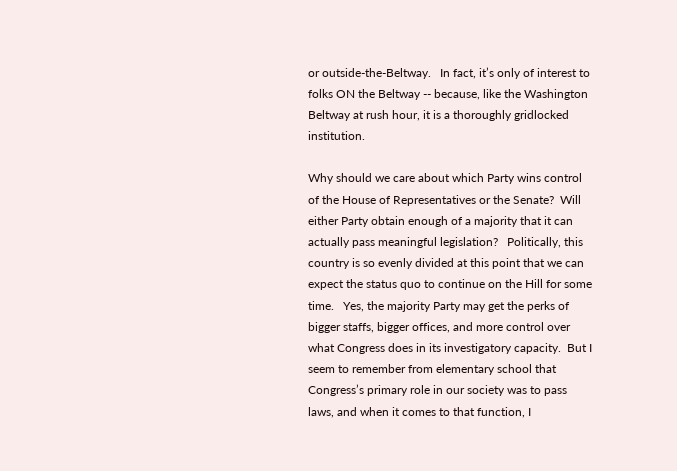or outside-the-Beltway.   In fact, it’s only of interest to folks ON the Beltway -- because, like the Washington Beltway at rush hour, it is a thoroughly gridlocked institution.

Why should we care about which Party wins control of the House of Representatives or the Senate?  Will either Party obtain enough of a majority that it can actually pass meaningful legislation?   Politically, this country is so evenly divided at this point that we can expect the status quo to continue on the Hill for some time.   Yes, the majority Party may get the perks of bigger staffs, bigger offices, and more control over what Congress does in its investigatory capacity.  But I seem to remember from elementary school that Congress’s primary role in our society was to pass laws, and when it comes to that function, I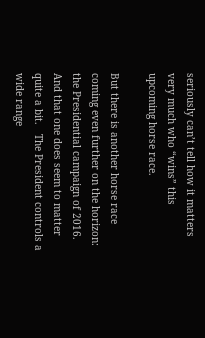seriously can’t tell how it matters very much who “wins” this upcoming horse race.

But there is another horse race coming even further on the horizon: the Presidential campaign of 2016.  And that one does seem to matter quite a bit.   The President controls a wide range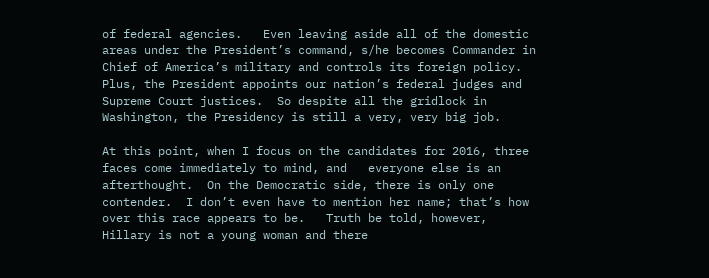of federal agencies.   Even leaving aside all of the domestic areas under the President’s command, s/he becomes Commander in Chief of America’s military and controls its foreign policy.   Plus, the President appoints our nation’s federal judges and Supreme Court justices.  So despite all the gridlock in Washington, the Presidency is still a very, very big job.

At this point, when I focus on the candidates for 2016, three faces come immediately to mind, and   everyone else is an afterthought.  On the Democratic side, there is only one contender.  I don’t even have to mention her name; that’s how over this race appears to be.   Truth be told, however, Hillary is not a young woman and there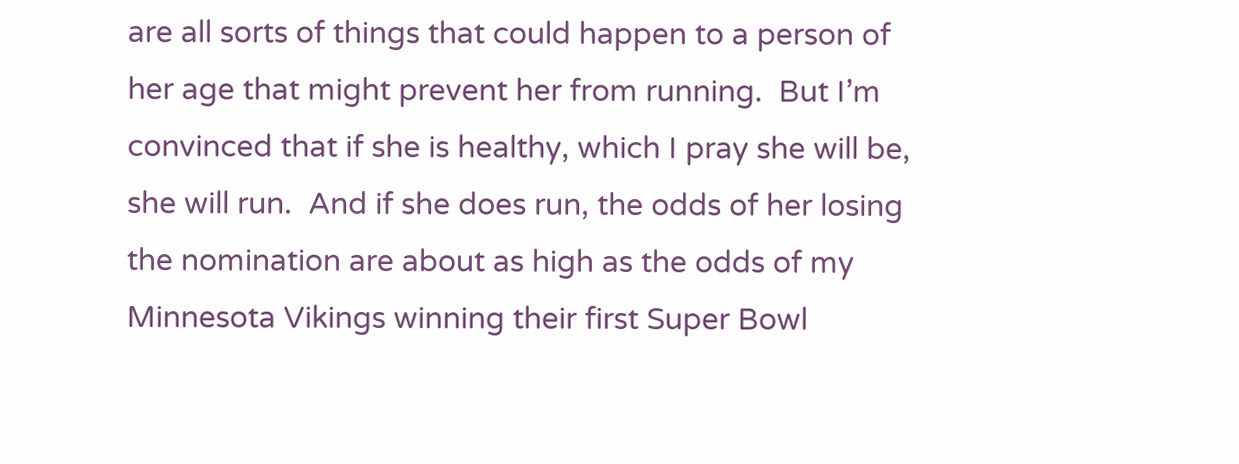are all sorts of things that could happen to a person of her age that might prevent her from running.  But I’m convinced that if she is healthy, which I pray she will be, she will run.  And if she does run, the odds of her losing the nomination are about as high as the odds of my Minnesota Vikings winning their first Super Bowl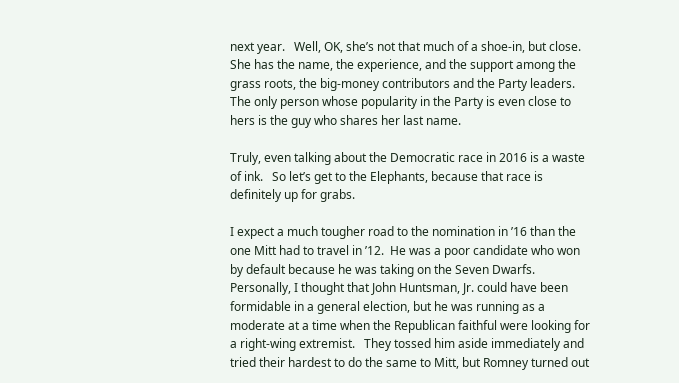next year.   Well, OK, she’s not that much of a shoe-in, but close.  She has the name, the experience, and the support among the grass roots, the big-money contributors and the Party leaders.   The only person whose popularity in the Party is even close to hers is the guy who shares her last name.

Truly, even talking about the Democratic race in 2016 is a waste of ink.   So let’s get to the Elephants, because that race is definitely up for grabs.

I expect a much tougher road to the nomination in ’16 than the one Mitt had to travel in ’12.  He was a poor candidate who won by default because he was taking on the Seven Dwarfs.   Personally, I thought that John Huntsman, Jr. could have been formidable in a general election, but he was running as a moderate at a time when the Republican faithful were looking for a right-wing extremist.   They tossed him aside immediately and tried their hardest to do the same to Mitt, but Romney turned out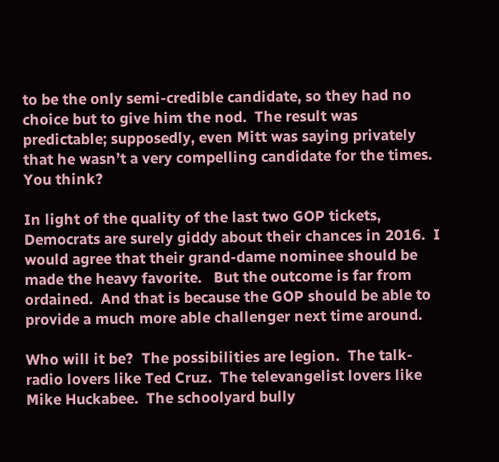to be the only semi-credible candidate, so they had no choice but to give him the nod.  The result was predictable; supposedly, even Mitt was saying privately that he wasn’t a very compelling candidate for the times.  You think?

In light of the quality of the last two GOP tickets, Democrats are surely giddy about their chances in 2016.  I would agree that their grand-dame nominee should be made the heavy favorite.   But the outcome is far from ordained.  And that is because the GOP should be able to provide a much more able challenger next time around.

Who will it be?  The possibilities are legion.  The talk-radio lovers like Ted Cruz.  The televangelist lovers like Mike Huckabee.  The schoolyard bully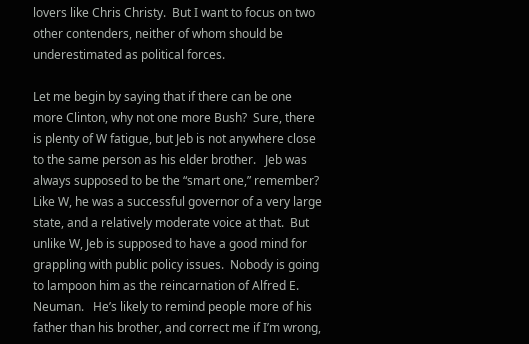lovers like Chris Christy.  But I want to focus on two other contenders, neither of whom should be underestimated as political forces.

Let me begin by saying that if there can be one more Clinton, why not one more Bush?  Sure, there is plenty of W fatigue, but Jeb is not anywhere close to the same person as his elder brother.   Jeb was always supposed to be the “smart one,” remember?  Like W, he was a successful governor of a very large state, and a relatively moderate voice at that.  But unlike W, Jeb is supposed to have a good mind for grappling with public policy issues.  Nobody is going to lampoon him as the reincarnation of Alfred E. Neuman.   He’s likely to remind people more of his father than his brother, and correct me if I’m wrong,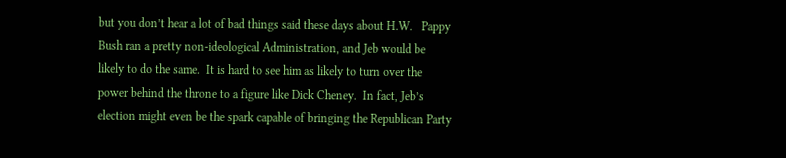but you don’t hear a lot of bad things said these days about H.W.   Pappy Bush ran a pretty non-ideological Administration, and Jeb would be likely to do the same.  It is hard to see him as likely to turn over the power behind the throne to a figure like Dick Cheney.  In fact, Jeb’s election might even be the spark capable of bringing the Republican Party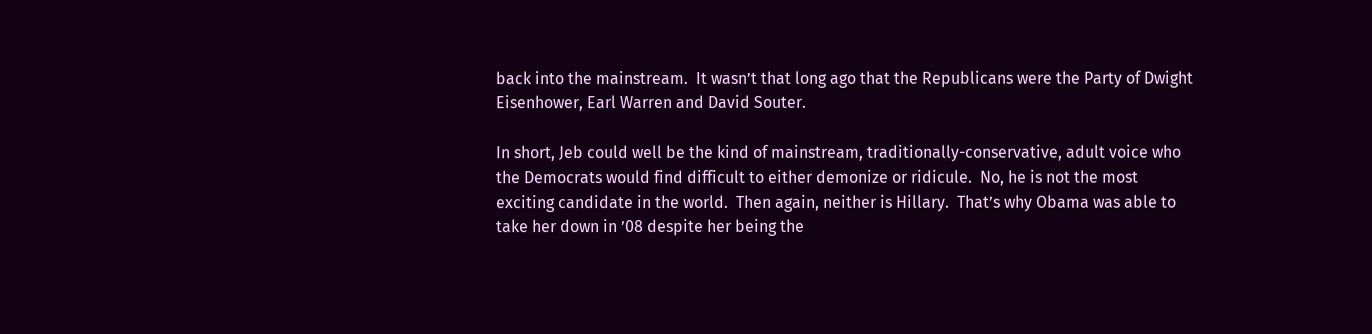back into the mainstream.  It wasn’t that long ago that the Republicans were the Party of Dwight Eisenhower, Earl Warren and David Souter.

In short, Jeb could well be the kind of mainstream, traditionally-conservative, adult voice who the Democrats would find difficult to either demonize or ridicule.  No, he is not the most exciting candidate in the world.  Then again, neither is Hillary.  That’s why Obama was able to take her down in ’08 despite her being the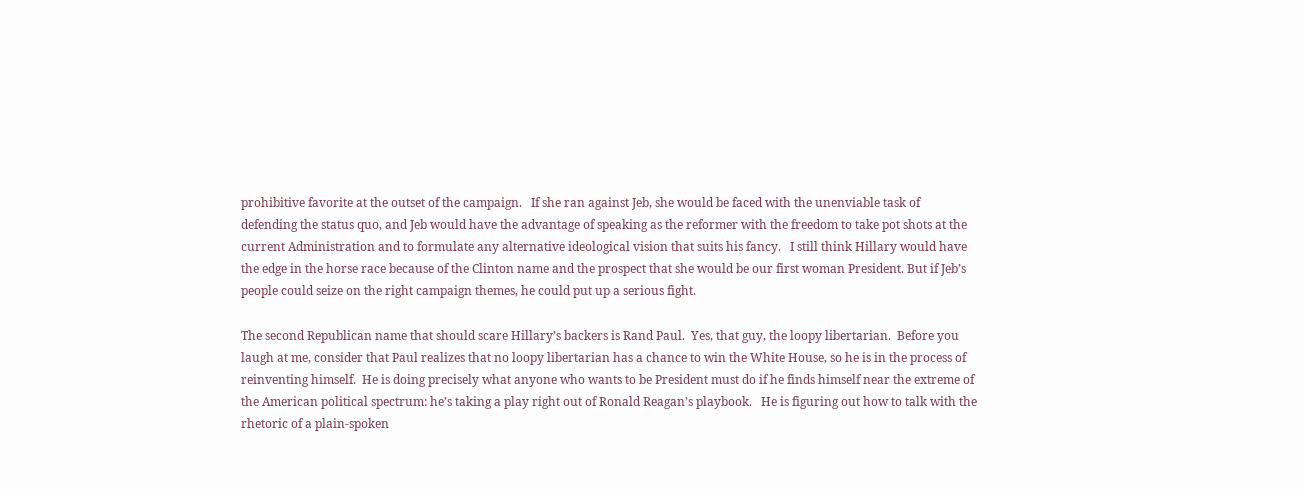prohibitive favorite at the outset of the campaign.   If she ran against Jeb, she would be faced with the unenviable task of defending the status quo, and Jeb would have the advantage of speaking as the reformer with the freedom to take pot shots at the current Administration and to formulate any alternative ideological vision that suits his fancy.   I still think Hillary would have the edge in the horse race because of the Clinton name and the prospect that she would be our first woman President. But if Jeb’s people could seize on the right campaign themes, he could put up a serious fight.

The second Republican name that should scare Hillary’s backers is Rand Paul.  Yes, that guy, the loopy libertarian.  Before you laugh at me, consider that Paul realizes that no loopy libertarian has a chance to win the White House, so he is in the process of reinventing himself.  He is doing precisely what anyone who wants to be President must do if he finds himself near the extreme of the American political spectrum: he’s taking a play right out of Ronald Reagan’s playbook.   He is figuring out how to talk with the rhetoric of a plain-spoken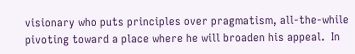visionary who puts principles over pragmatism, all-the-while pivoting toward a place where he will broaden his appeal.  In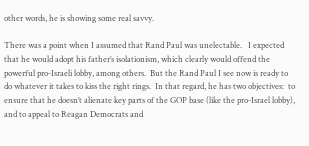other words, he is showing some real savvy.

There was a point when I assumed that Rand Paul was unelectable.   I expected that he would adopt his father’s isolationism, which clearly would offend the powerful pro-Israeli lobby, among others.  But the Rand Paul I see now is ready to do whatever it takes to kiss the right rings.  In that regard, he has two objectives:  to ensure that he doesn’t alienate key parts of the GOP base (like the pro-Israel lobby), and to appeal to Reagan Democrats and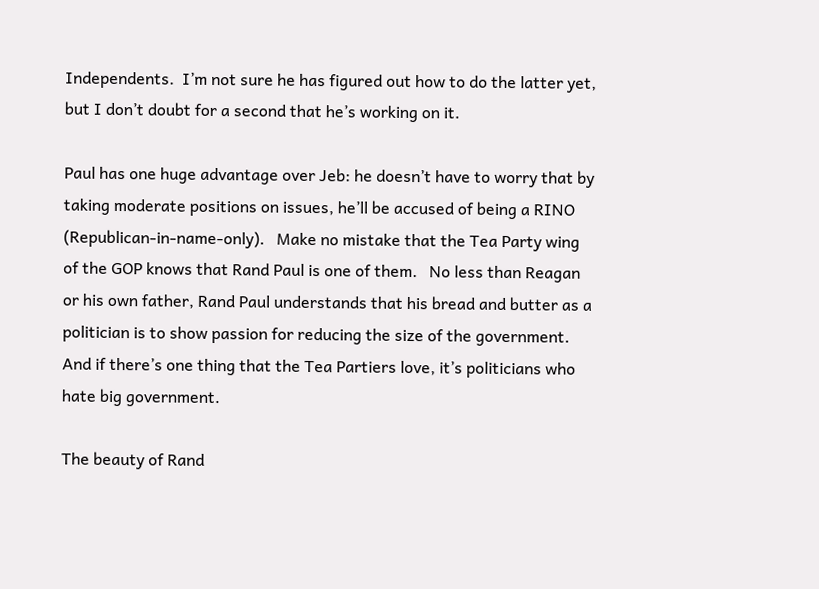Independents.  I’m not sure he has figured out how to do the latter yet, but I don’t doubt for a second that he’s working on it.

Paul has one huge advantage over Jeb: he doesn’t have to worry that by taking moderate positions on issues, he’ll be accused of being a RINO (Republican-in-name-only).   Make no mistake that the Tea Party wing of the GOP knows that Rand Paul is one of them.   No less than Reagan or his own father, Rand Paul understands that his bread and butter as a politician is to show passion for reducing the size of the government.    And if there’s one thing that the Tea Partiers love, it’s politicians who hate big government.

The beauty of Rand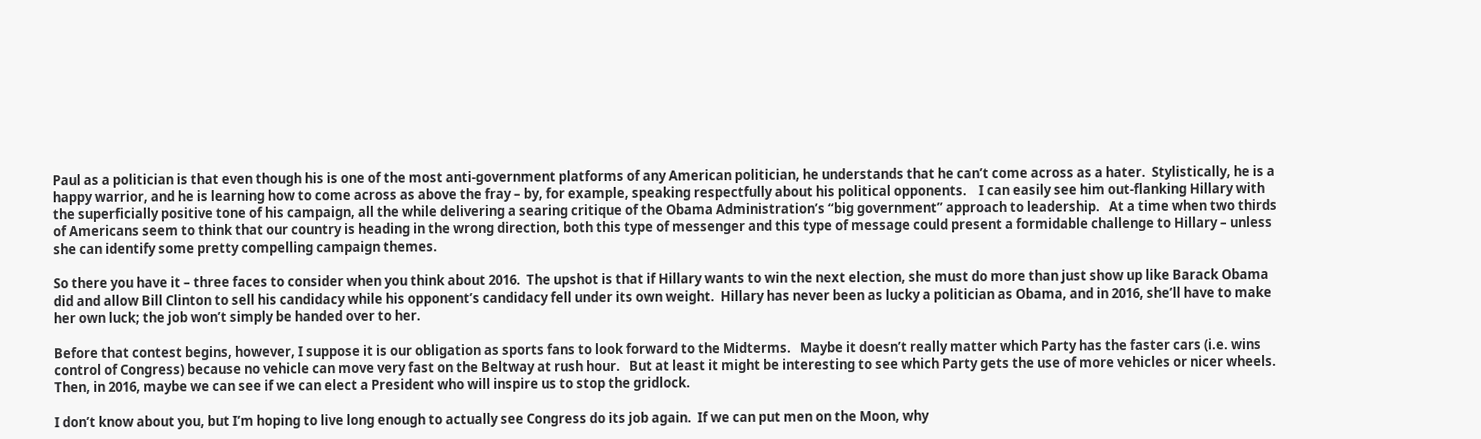Paul as a politician is that even though his is one of the most anti-government platforms of any American politician, he understands that he can’t come across as a hater.  Stylistically, he is a happy warrior, and he is learning how to come across as above the fray – by, for example, speaking respectfully about his political opponents.    I can easily see him out-flanking Hillary with the superficially positive tone of his campaign, all the while delivering a searing critique of the Obama Administration’s “big government” approach to leadership.   At a time when two thirds of Americans seem to think that our country is heading in the wrong direction, both this type of messenger and this type of message could present a formidable challenge to Hillary – unless she can identify some pretty compelling campaign themes.

So there you have it – three faces to consider when you think about 2016.  The upshot is that if Hillary wants to win the next election, she must do more than just show up like Barack Obama did and allow Bill Clinton to sell his candidacy while his opponent’s candidacy fell under its own weight.  Hillary has never been as lucky a politician as Obama, and in 2016, she’ll have to make her own luck; the job won’t simply be handed over to her.

Before that contest begins, however, I suppose it is our obligation as sports fans to look forward to the Midterms.   Maybe it doesn’t really matter which Party has the faster cars (i.e. wins control of Congress) because no vehicle can move very fast on the Beltway at rush hour.   But at least it might be interesting to see which Party gets the use of more vehicles or nicer wheels.   Then, in 2016, maybe we can see if we can elect a President who will inspire us to stop the gridlock.

I don’t know about you, but I’m hoping to live long enough to actually see Congress do its job again.  If we can put men on the Moon, why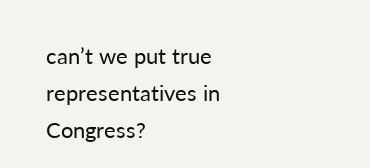can’t we put true representatives in Congress?